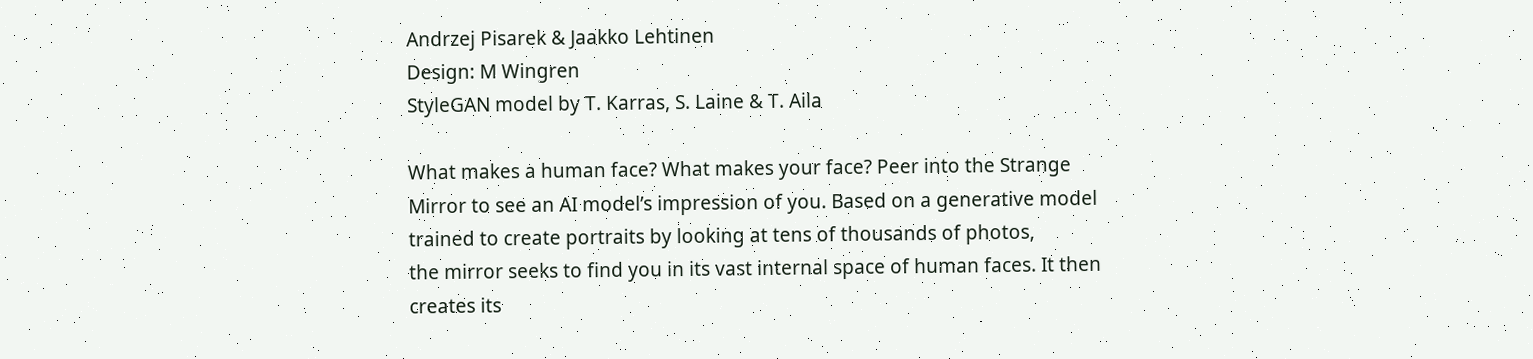Andrzej Pisarek & Jaakko Lehtinen
Design: M Wingren
StyleGAN model by T. Karras, S. Laine & T. Aila

What makes a human face? What makes your face? Peer into the Strange Mirror to see an AI model’s impression of you. Based on a generative model trained to create portraits by looking at tens of thousands of photos,
the mirror seeks to find you in its vast internal space of human faces. It then creates its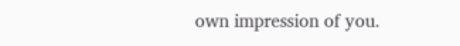own impression of you.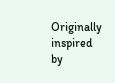Originally inspired by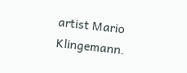artist Mario Klingemann.